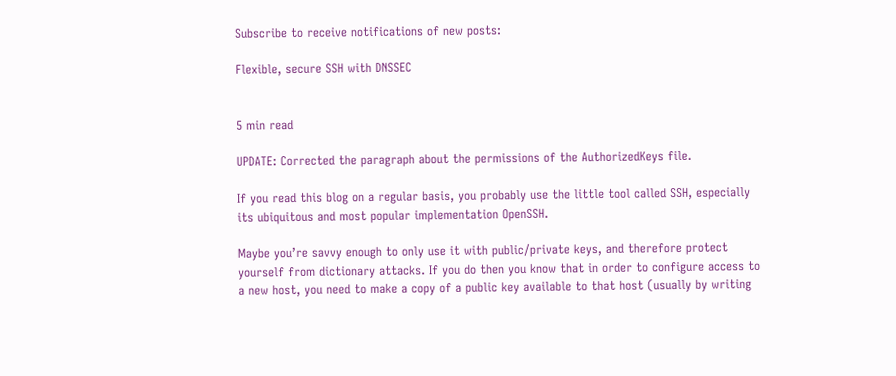Subscribe to receive notifications of new posts:

Flexible, secure SSH with DNSSEC


5 min read

UPDATE: Corrected the paragraph about the permissions of the AuthorizedKeys file.

If you read this blog on a regular basis, you probably use the little tool called SSH, especially its ubiquitous and most popular implementation OpenSSH.

Maybe you’re savvy enough to only use it with public/private keys, and therefore protect yourself from dictionary attacks. If you do then you know that in order to configure access to a new host, you need to make a copy of a public key available to that host (usually by writing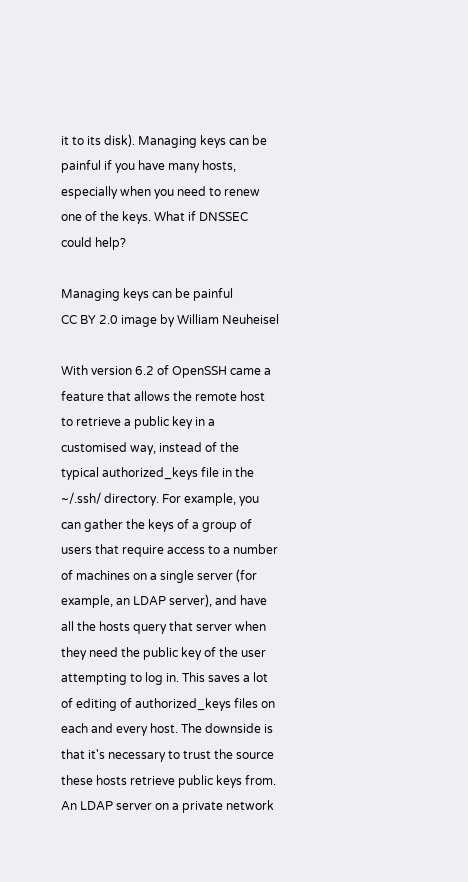it to its disk). Managing keys can be painful if you have many hosts, especially when you need to renew one of the keys. What if DNSSEC could help?

Managing keys can be painful
CC BY 2.0 image by William Neuheisel

With version 6.2 of OpenSSH came a feature that allows the remote host to retrieve a public key in a customised way, instead of the typical authorized_keys file in the ~/.ssh/ directory. For example, you can gather the keys of a group of users that require access to a number of machines on a single server (for example, an LDAP server), and have all the hosts query that server when they need the public key of the user attempting to log in. This saves a lot of editing of authorized_keys files on each and every host. The downside is that it's necessary to trust the source these hosts retrieve public keys from. An LDAP server on a private network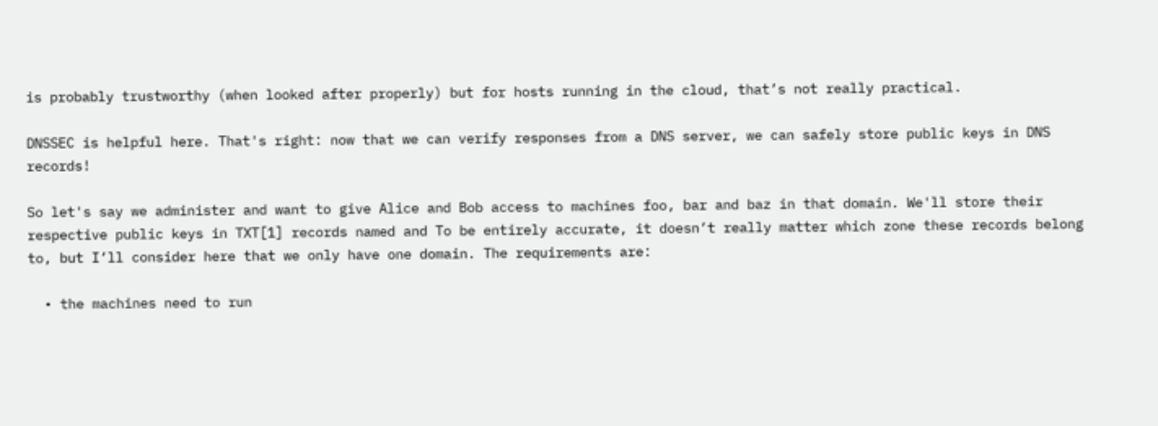is probably trustworthy (when looked after properly) but for hosts running in the cloud, that’s not really practical.

DNSSEC is helpful here. That's right: now that we can verify responses from a DNS server, we can safely store public keys in DNS records!

So let's say we administer and want to give Alice and Bob access to machines foo, bar and baz in that domain. We'll store their respective public keys in TXT[1] records named and To be entirely accurate, it doesn’t really matter which zone these records belong to, but I’ll consider here that we only have one domain. The requirements are:

  • the machines need to run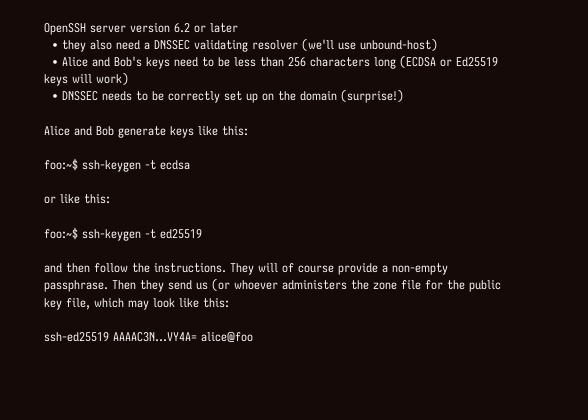OpenSSH server version 6.2 or later
  • they also need a DNSSEC validating resolver (we'll use unbound-host)
  • Alice and Bob's keys need to be less than 256 characters long (ECDSA or Ed25519 keys will work)
  • DNSSEC needs to be correctly set up on the domain (surprise!)

Alice and Bob generate keys like this:

foo:~$ ssh-keygen -t ecdsa

or like this:

foo:~$ ssh-keygen -t ed25519

and then follow the instructions. They will of course provide a non-empty passphrase. Then they send us (or whoever administers the zone file for the public key file, which may look like this:

ssh-ed25519 AAAAC3N...VY4A= alice@foo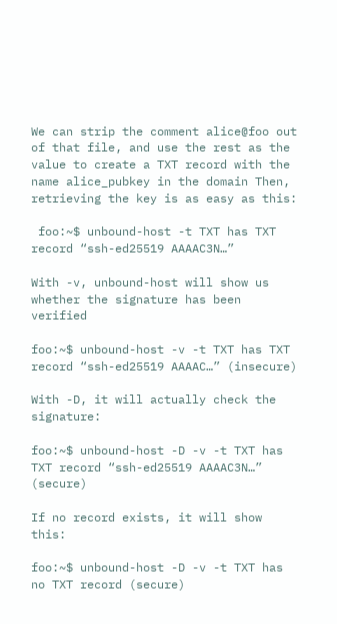We can strip the comment alice@foo out of that file, and use the rest as the value to create a TXT record with the name alice_pubkey in the domain Then, retrieving the key is as easy as this:

 foo:~$ unbound-host -t TXT has TXT record “ssh-ed25519 AAAAC3N…”

With -v, unbound-host will show us whether the signature has been verified

foo:~$ unbound-host -v -t TXT has TXT record “ssh-ed25519 AAAAC…” (insecure)

With -D, it will actually check the signature:

foo:~$ unbound-host -D -v -t TXT has TXT record “ssh-ed25519 AAAAC3N…” (secure)

If no record exists, it will show this:

foo:~$ unbound-host -D -v -t TXT has no TXT record (secure)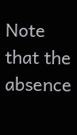Note that the absence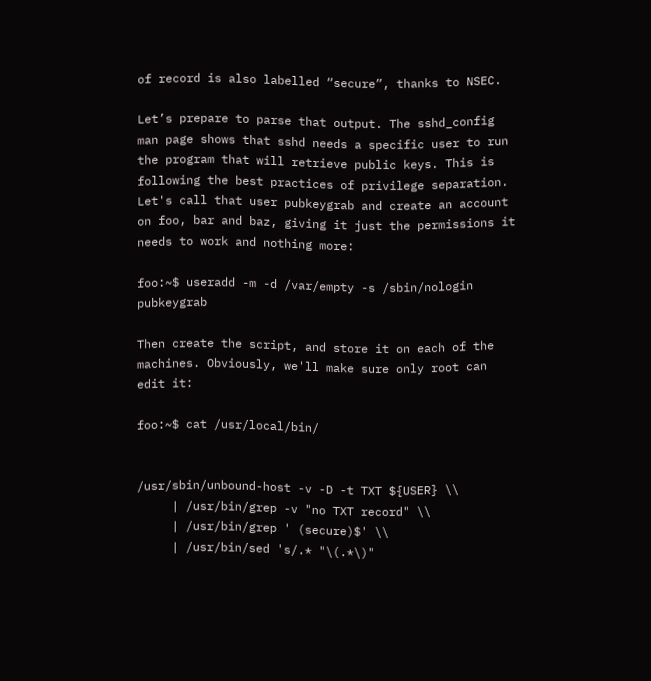of record is also labelled “secure”, thanks to NSEC.

Let’s prepare to parse that output. The sshd_config man page shows that sshd needs a specific user to run the program that will retrieve public keys. This is following the best practices of privilege separation. Let's call that user pubkeygrab and create an account on foo, bar and baz, giving it just the permissions it needs to work and nothing more:

foo:~$ useradd -m -d /var/empty -s /sbin/nologin pubkeygrab

Then create the script, and store it on each of the machines. Obviously, we'll make sure only root can edit it:

foo:~$ cat /usr/local/bin/


/usr/sbin/unbound-host -v -D -t TXT ${USER} \\
     | /usr/bin/grep -v "no TXT record" \\
     | /usr/bin/grep ' (secure)$' \\
     | /usr/bin/sed 's/.* "\(.*\)"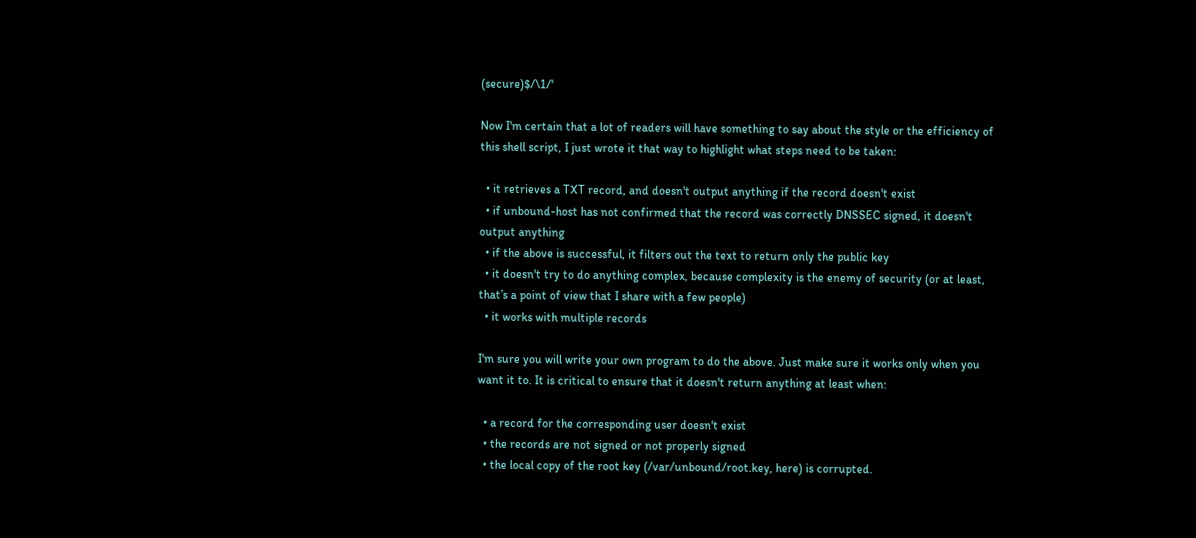(secure)$/\1/'

Now I'm certain that a lot of readers will have something to say about the style or the efficiency of this shell script, I just wrote it that way to highlight what steps need to be taken:

  • it retrieves a TXT record, and doesn't output anything if the record doesn't exist
  • if unbound-host has not confirmed that the record was correctly DNSSEC signed, it doesn't output anything
  • if the above is successful, it filters out the text to return only the public key
  • it doesn't try to do anything complex, because complexity is the enemy of security (or at least, that’s a point of view that I share with a few people)
  • it works with multiple records

I'm sure you will write your own program to do the above. Just make sure it works only when you want it to. It is critical to ensure that it doesn't return anything at least when:

  • a record for the corresponding user doesn't exist
  • the records are not signed or not properly signed
  • the local copy of the root key (/var/unbound/root.key, here) is corrupted.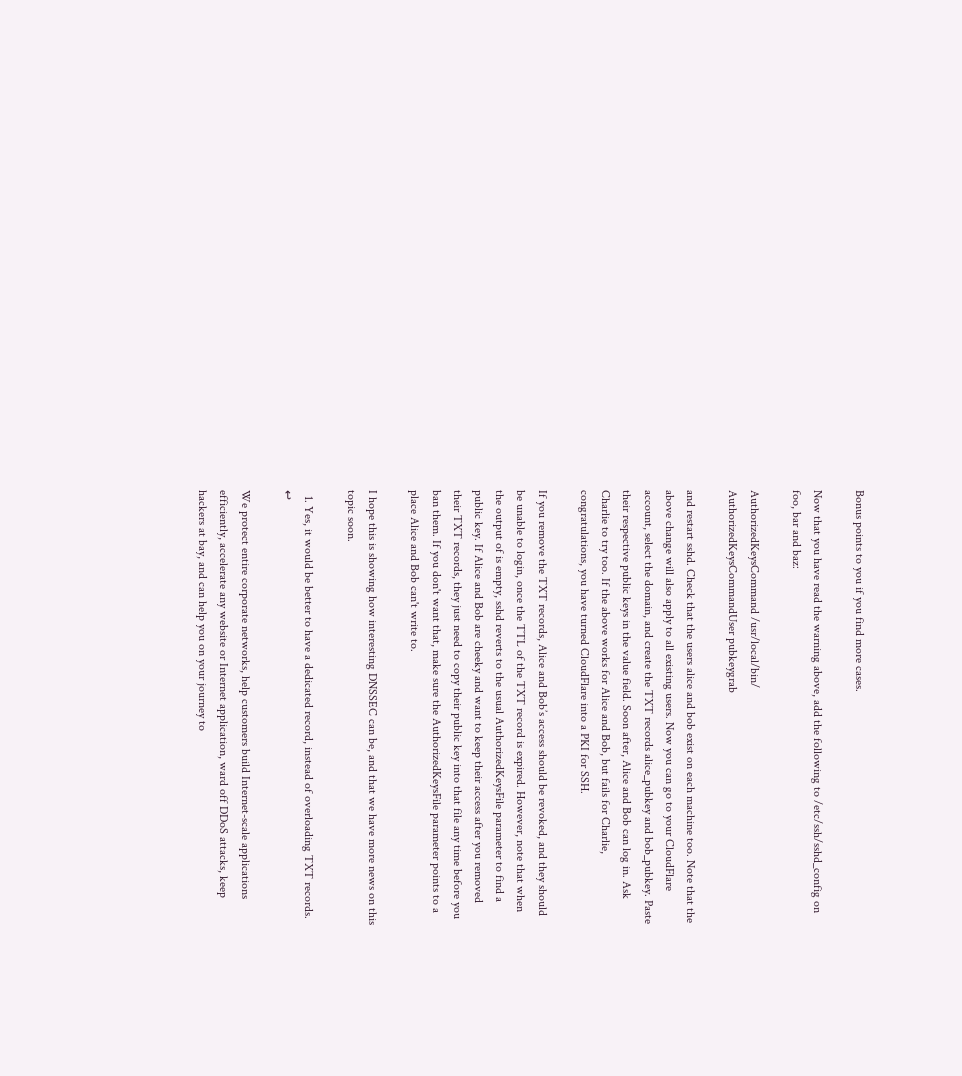Bonus points to you if you find more cases.

Now that you have read the warning above, add the following to /etc/ssh/sshd_config on foo, bar and baz:

AuthorizedKeysCommand /usr/local/bin/
AuthorizedKeysCommandUser pubkeygrab

and restart sshd. Check that the users alice and bob exist on each machine too. Note that the above change will also apply to all existing users. Now you can go to your CloudFlare account, select the domain, and create the TXT records alice_pubkey and bob_pubkey. Paste their respective public keys in the value field. Soon after, Alice and Bob can log in. Ask Charlie to try too. If the above works for Alice and Bob, but fails for Charlie, congratulations, you have turned CloudFlare into a PKI for SSH.

If you remove the TXT records, Alice and Bob’s access should be revoked, and they should be unable to login, once the TTL of the TXT record is expired. However, note that when the output of is empty, sshd reverts to the usual AuthorizedKeysFile parameter to find a public key. If Alice and Bob are cheeky and want to keep their access after you removed their TXT records, they just need to copy their public key into that file any time before you ban them. If you don't want that, make sure the AuthorizedKeysFile parameter points to a place Alice and Bob can't write to.

I hope this is showing how interesting DNSSEC can be, and that we have more news on this topic soon.

  1. Yes, it would be better to have a dedicated record, instead of overloading TXT records. ↩

We protect entire corporate networks, help customers build Internet-scale applications efficiently, accelerate any website or Internet application, ward off DDoS attacks, keep hackers at bay, and can help you on your journey to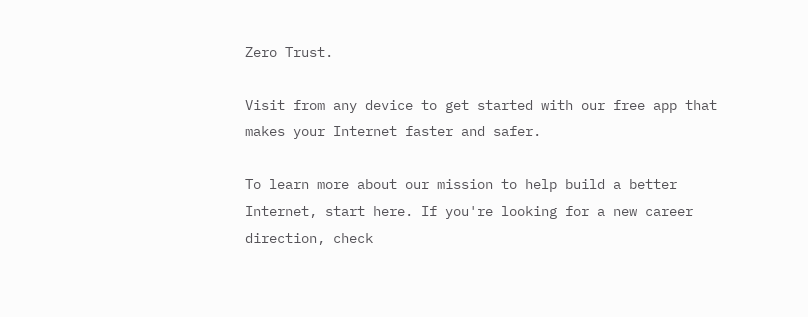Zero Trust.

Visit from any device to get started with our free app that makes your Internet faster and safer.

To learn more about our mission to help build a better Internet, start here. If you're looking for a new career direction, check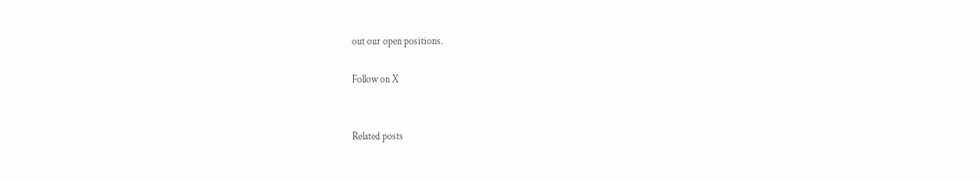out our open positions.

Follow on X


Related posts